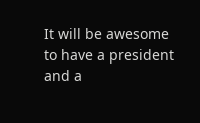It will be awesome to have a president and a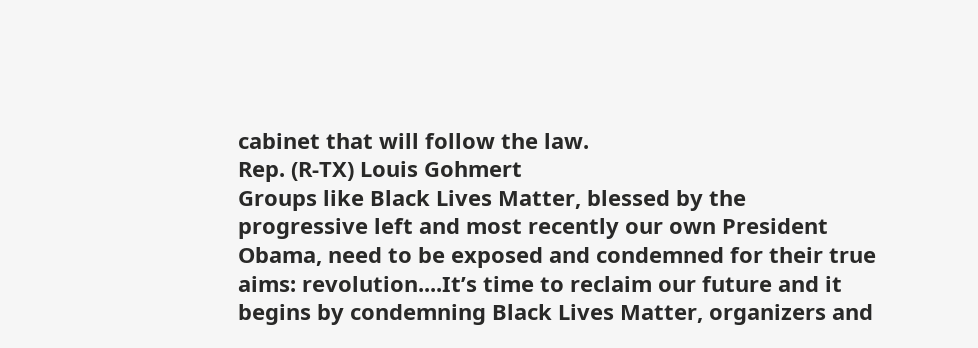cabinet that will follow the law.
Rep. (R-TX) Louis Gohmert
Groups like Black Lives Matter, blessed by the progressive left and most recently our own President Obama, need to be exposed and condemned for their true aims: revolution....It’s time to reclaim our future and it begins by condemning Black Lives Matter, organizers and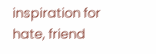inspiration for hate, friend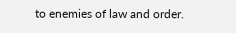to enemies of law and order.